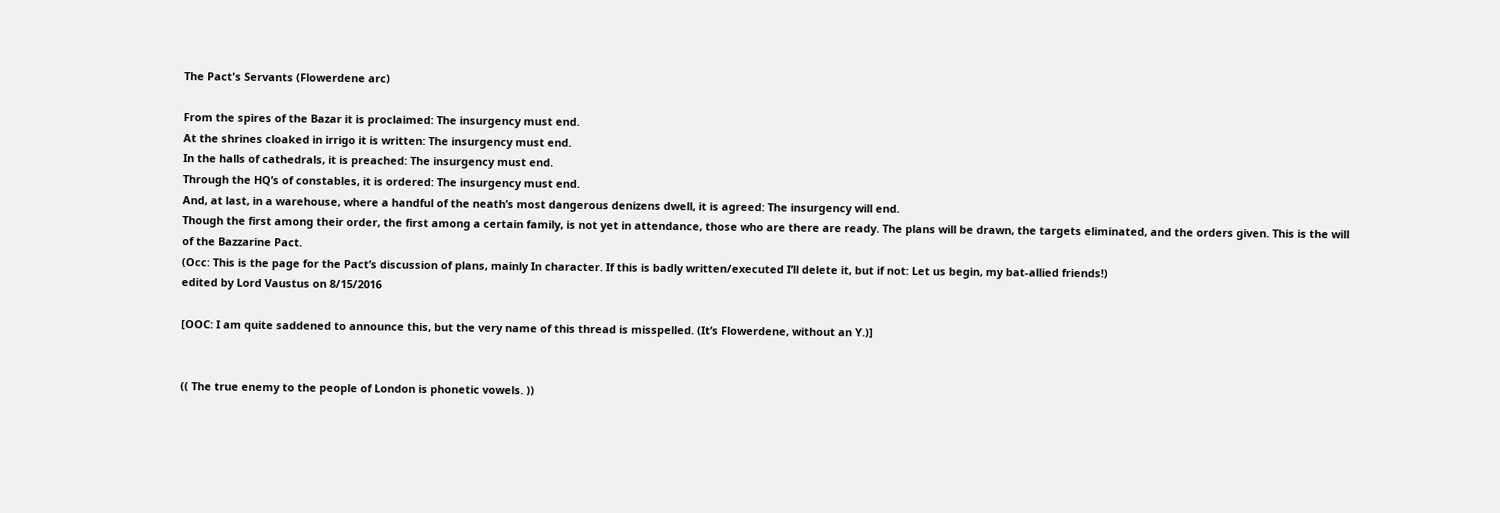The Pact's Servants (Flowerdene arc)

From the spires of the Bazar it is proclaimed: The insurgency must end.
At the shrines cloaked in irrigo it is written: The insurgency must end.
In the halls of cathedrals, it is preached: The insurgency must end.
Through the HQ’s of constables, it is ordered: The insurgency must end.
And, at last, in a warehouse, where a handful of the neath’s most dangerous denizens dwell, it is agreed: The insurgency will end.
Though the first among their order, the first among a certain family, is not yet in attendance, those who are there are ready. The plans will be drawn, the targets eliminated, and the orders given. This is the will of the Bazzarine Pact.
(Occ: This is the page for the Pact’s discussion of plans, mainly In character. If this is badly written/executed I’ll delete it, but if not: Let us begin, my bat-allied friends!)
edited by Lord Vaustus on 8/15/2016

[OOC: I am quite saddened to announce this, but the very name of this thread is misspelled. (It’s Flowerdene, without an Y.)]


(( The true enemy to the people of London is phonetic vowels. ))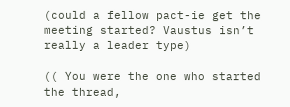(could a fellow pact-ie get the meeting started? Vaustus isn’t really a leader type)

(( You were the one who started the thread,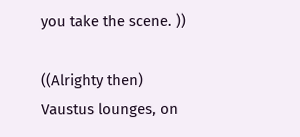you take the scene. ))

((Alrighty then)
Vaustus lounges, on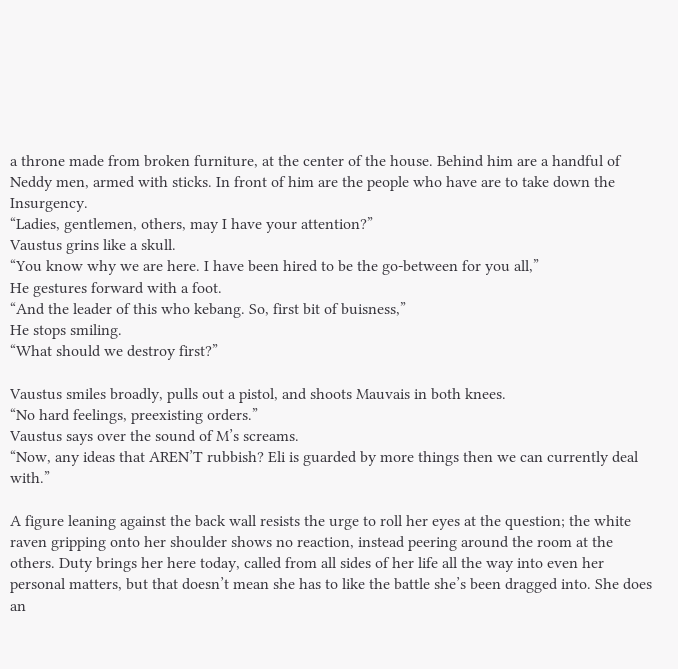a throne made from broken furniture, at the center of the house. Behind him are a handful of Neddy men, armed with sticks. In front of him are the people who have are to take down the Insurgency.
“Ladies, gentlemen, others, may I have your attention?”
Vaustus grins like a skull.
“You know why we are here. I have been hired to be the go-between for you all,”
He gestures forward with a foot.
“And the leader of this who kebang. So, first bit of buisness,”
He stops smiling.
“What should we destroy first?”

Vaustus smiles broadly, pulls out a pistol, and shoots Mauvais in both knees.
“No hard feelings, preexisting orders.”
Vaustus says over the sound of M’s screams.
“Now, any ideas that AREN’T rubbish? Eli is guarded by more things then we can currently deal with.”

A figure leaning against the back wall resists the urge to roll her eyes at the question; the white raven gripping onto her shoulder shows no reaction, instead peering around the room at the others. Duty brings her here today, called from all sides of her life all the way into even her personal matters, but that doesn’t mean she has to like the battle she’s been dragged into. She does an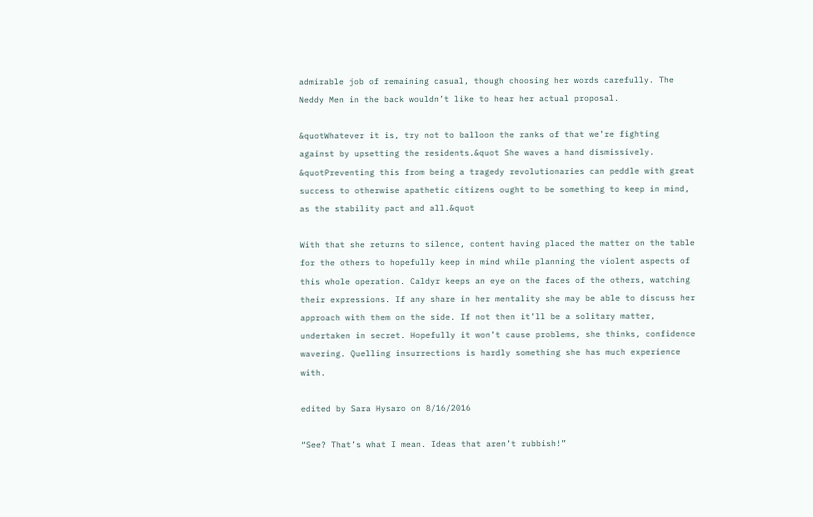admirable job of remaining casual, though choosing her words carefully. The Neddy Men in the back wouldn’t like to hear her actual proposal.

&quotWhatever it is, try not to balloon the ranks of that we’re fighting against by upsetting the residents.&quot She waves a hand dismissively. &quotPreventing this from being a tragedy revolutionaries can peddle with great success to otherwise apathetic citizens ought to be something to keep in mind, as the stability pact and all.&quot

With that she returns to silence, content having placed the matter on the table for the others to hopefully keep in mind while planning the violent aspects of this whole operation. Caldyr keeps an eye on the faces of the others, watching their expressions. If any share in her mentality she may be able to discuss her approach with them on the side. If not then it’ll be a solitary matter, undertaken in secret. Hopefully it won’t cause problems, she thinks, confidence wavering. Quelling insurrections is hardly something she has much experience with.

edited by Sara Hysaro on 8/16/2016

“See? That’s what I mean. Ideas that aren’t rubbish!”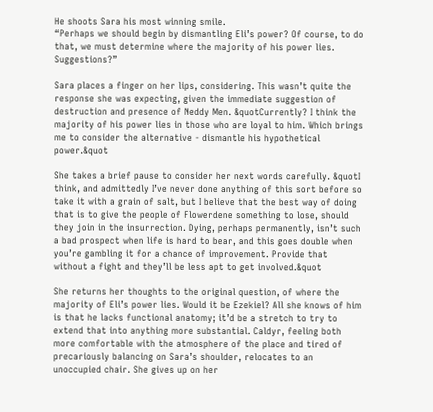He shoots Sara his most winning smile.
“Perhaps we should begin by dismantling Eli’s power? Of course, to do that, we must determine where the majority of his power lies. Suggestions?”

Sara places a finger on her lips, considering. This wasn’t quite the response she was expecting, given the immediate suggestion of destruction and presence of Neddy Men. &quotCurrently? I think the majority of his power lies in those who are loyal to him. Which brings me to consider the alternative - dismantle his hypothetical power.&quot

She takes a brief pause to consider her next words carefully. &quotI think, and admittedly I’ve never done anything of this sort before so take it with a grain of salt, but I believe that the best way of doing that is to give the people of Flowerdene something to lose, should they join in the insurrection. Dying, perhaps permanently, isn’t such a bad prospect when life is hard to bear, and this goes double when you’re gambling it for a chance of improvement. Provide that without a fight and they’ll be less apt to get involved.&quot

She returns her thoughts to the original question, of where the majority of Eli’s power lies. Would it be Ezekiel? All she knows of him is that he lacks functional anatomy; it’d be a stretch to try to extend that into anything more substantial. Caldyr, feeling both more comfortable with the atmosphere of the place and tired of precariously balancing on Sara’s shoulder, relocates to an unoccupied chair. She gives up on her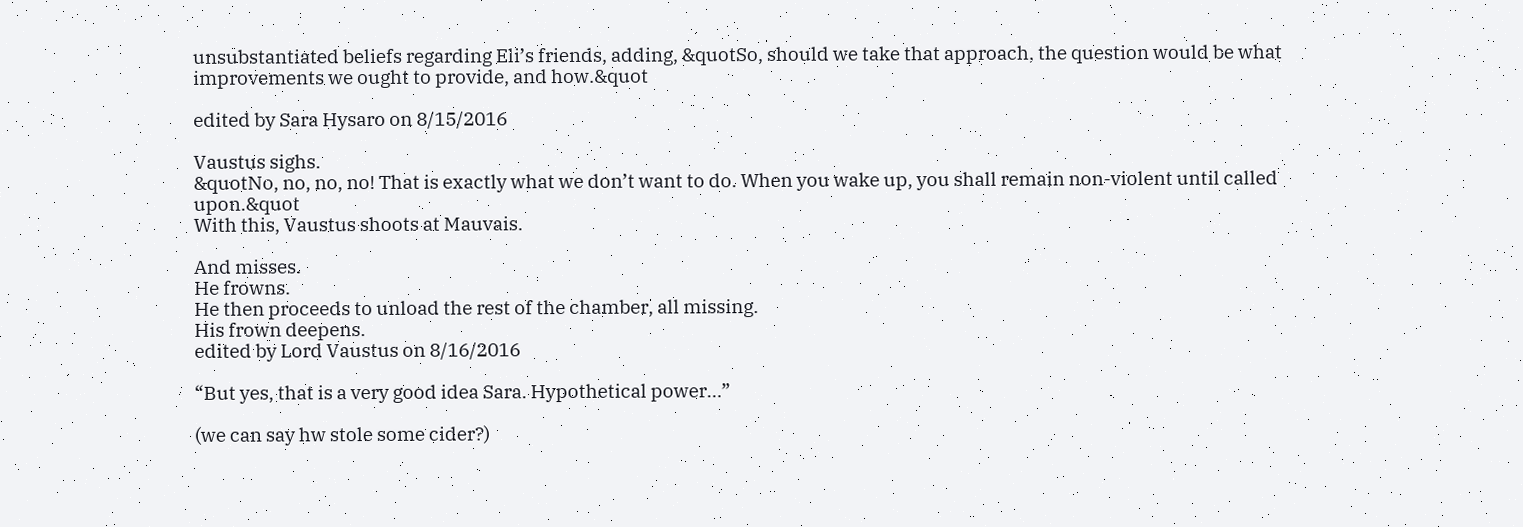unsubstantiated beliefs regarding Eli’s friends, adding, &quotSo, should we take that approach, the question would be what improvements we ought to provide, and how.&quot

edited by Sara Hysaro on 8/15/2016

Vaustus sighs.
&quotNo, no, no, no! That is exactly what we don’t want to do. When you wake up, you shall remain non-violent until called upon.&quot
With this, Vaustus shoots at Mauvais.

And misses.
He frowns.
He then proceeds to unload the rest of the chamber, all missing.
His frown deepens.
edited by Lord Vaustus on 8/16/2016

“But yes, that is a very good idea Sara. Hypothetical power…”

(we can say hw stole some cider?)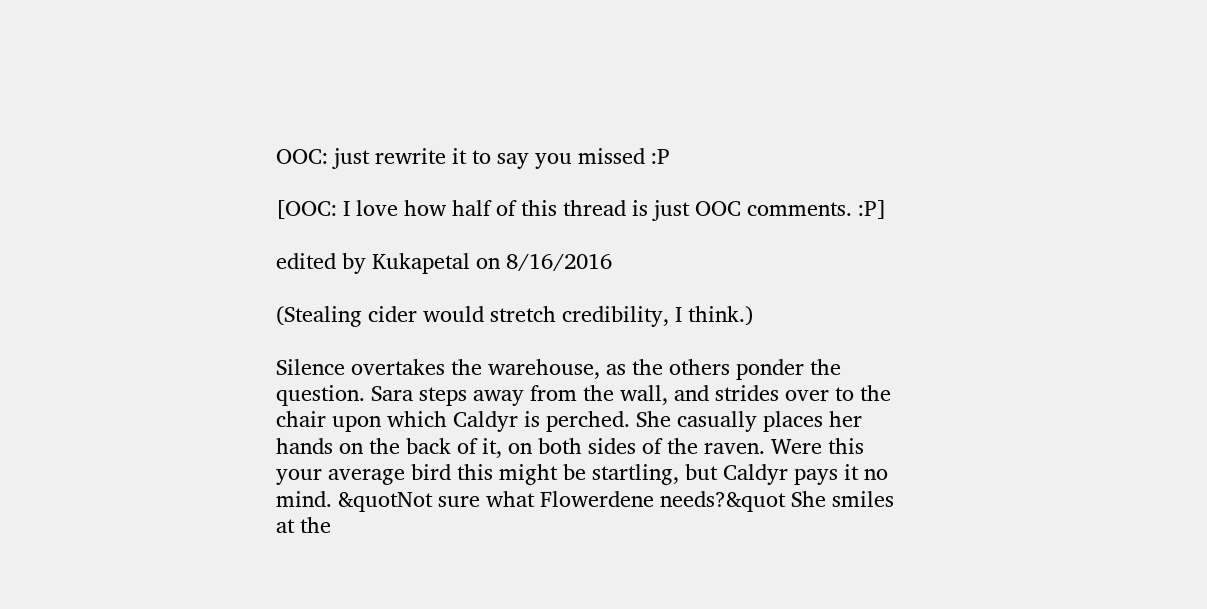OOC: just rewrite it to say you missed :P

[OOC: I love how half of this thread is just OOC comments. :P]

edited by Kukapetal on 8/16/2016

(Stealing cider would stretch credibility, I think.)

Silence overtakes the warehouse, as the others ponder the question. Sara steps away from the wall, and strides over to the chair upon which Caldyr is perched. She casually places her hands on the back of it, on both sides of the raven. Were this your average bird this might be startling, but Caldyr pays it no mind. &quotNot sure what Flowerdene needs?&quot She smiles at the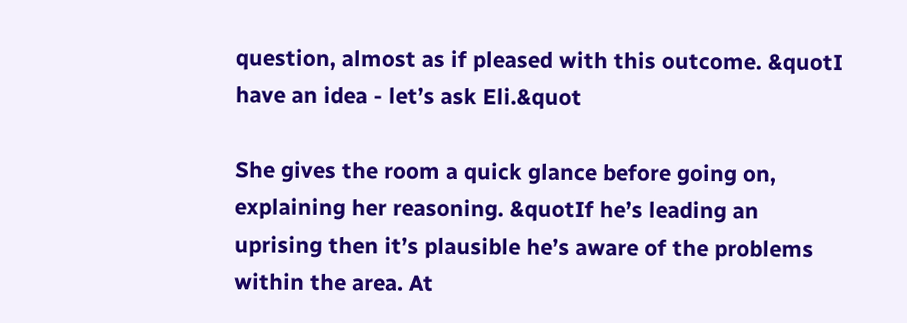question, almost as if pleased with this outcome. &quotI have an idea - let’s ask Eli.&quot

She gives the room a quick glance before going on, explaining her reasoning. &quotIf he’s leading an uprising then it’s plausible he’s aware of the problems within the area. At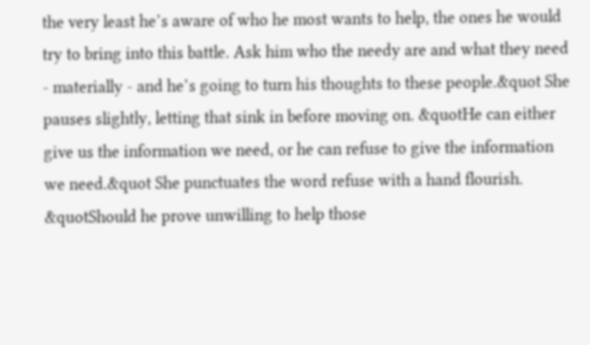the very least he’s aware of who he most wants to help, the ones he would try to bring into this battle. Ask him who the needy are and what they need - materially - and he’s going to turn his thoughts to these people.&quot She pauses slightly, letting that sink in before moving on. &quotHe can either give us the information we need, or he can refuse to give the information we need.&quot She punctuates the word refuse with a hand flourish. &quotShould he prove unwilling to help those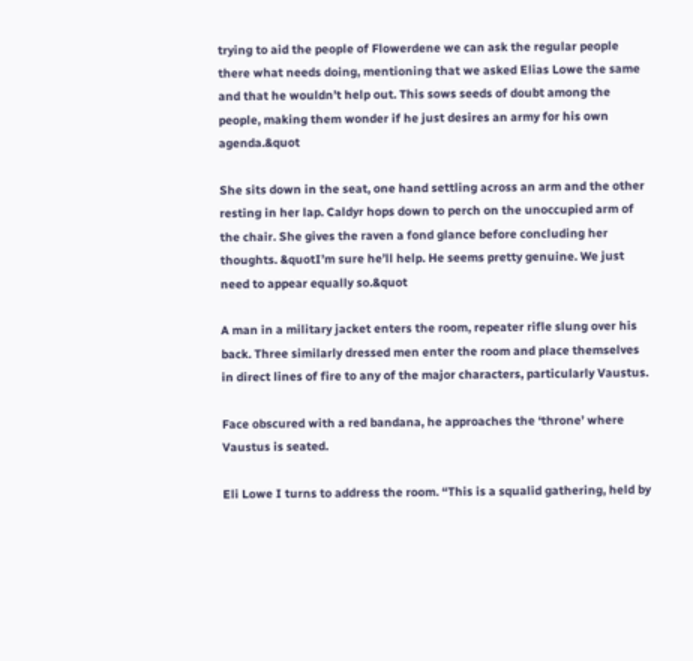trying to aid the people of Flowerdene we can ask the regular people there what needs doing, mentioning that we asked Elias Lowe the same and that he wouldn’t help out. This sows seeds of doubt among the people, making them wonder if he just desires an army for his own agenda.&quot

She sits down in the seat, one hand settling across an arm and the other resting in her lap. Caldyr hops down to perch on the unoccupied arm of the chair. She gives the raven a fond glance before concluding her thoughts. &quotI’m sure he’ll help. He seems pretty genuine. We just need to appear equally so.&quot

A man in a military jacket enters the room, repeater rifle slung over his back. Three similarly dressed men enter the room and place themselves in direct lines of fire to any of the major characters, particularly Vaustus.

Face obscured with a red bandana, he approaches the ‘throne’ where Vaustus is seated.

Eli Lowe I turns to address the room. “This is a squalid gathering, held by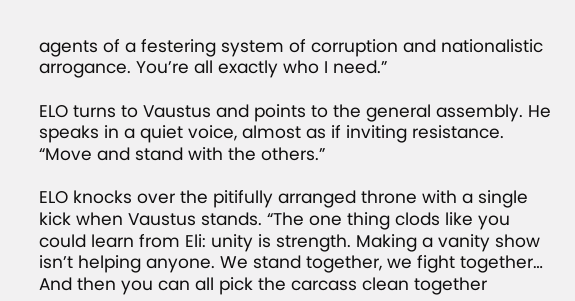agents of a festering system of corruption and nationalistic arrogance. You’re all exactly who I need.”

ELO turns to Vaustus and points to the general assembly. He speaks in a quiet voice, almost as if inviting resistance. “Move and stand with the others.”

ELO knocks over the pitifully arranged throne with a single kick when Vaustus stands. “The one thing clods like you could learn from Eli: unity is strength. Making a vanity show isn’t helping anyone. We stand together, we fight together… And then you can all pick the carcass clean together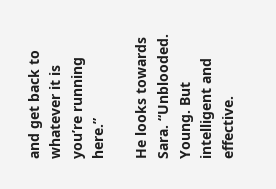and get back to whatever it is you’re running here.”

He looks towards Sara. “Unblooded. Young. But intelligent and effective.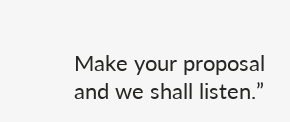Make your proposal and we shall listen.”